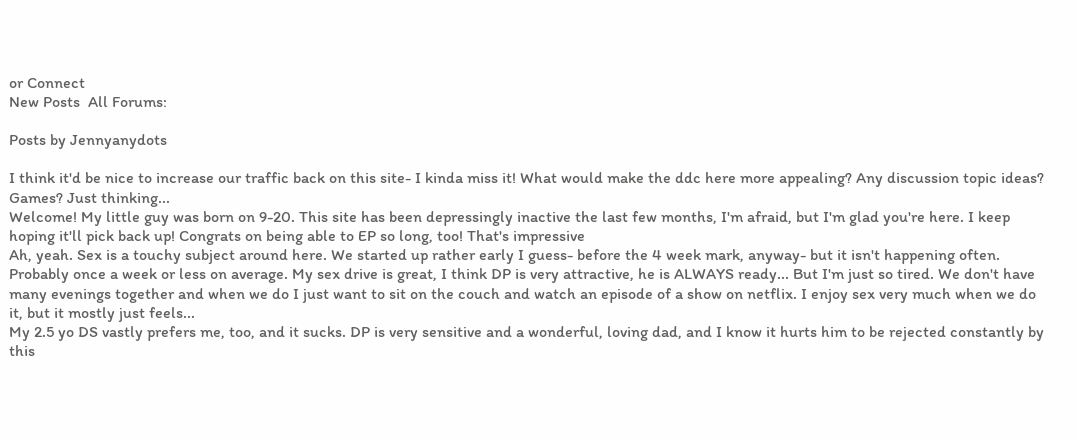or Connect
New Posts  All Forums:

Posts by Jennyanydots

I think it'd be nice to increase our traffic back on this site- I kinda miss it! What would make the ddc here more appealing? Any discussion topic ideas? Games? Just thinking...
Welcome! My little guy was born on 9-20. This site has been depressingly inactive the last few months, I'm afraid, but I'm glad you're here. I keep hoping it'll pick back up! Congrats on being able to EP so long, too! That's impressive
Ah, yeah. Sex is a touchy subject around here. We started up rather early I guess- before the 4 week mark, anyway- but it isn't happening often. Probably once a week or less on average. My sex drive is great, I think DP is very attractive, he is ALWAYS ready... But I'm just so tired. We don't have many evenings together and when we do I just want to sit on the couch and watch an episode of a show on netflix. I enjoy sex very much when we do it, but it mostly just feels...
My 2.5 yo DS vastly prefers me, too, and it sucks. DP is very sensitive and a wonderful, loving dad, and I know it hurts him to be rejected constantly by this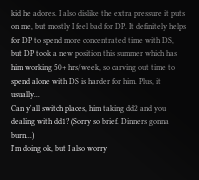kid he adores. I also dislike the extra pressure it puts on me, but mostly I feel bad for DP. It definitely helps for DP to spend more concentrated time with DS, but DP took a new position this summer which has him working 50+ hrs/week, so carving out time to spend alone with DS is harder for him. Plus, it usually...
Can y'all switch places, him taking dd2 and you dealing with dd1? (Sorry so brief. Dinners gonna burn...)
I'm doing ok, but I also worry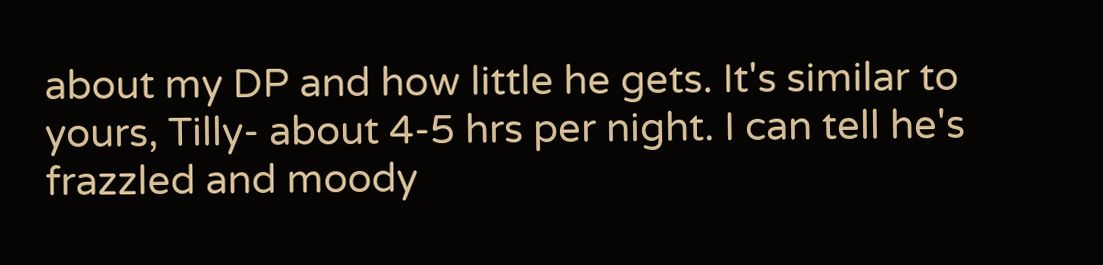about my DP and how little he gets. It's similar to yours, Tilly- about 4-5 hrs per night. I can tell he's frazzled and moody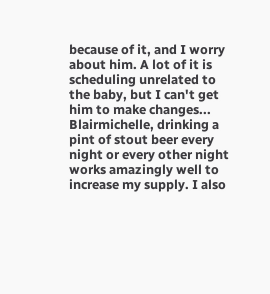because of it, and I worry about him. A lot of it is scheduling unrelated to the baby, but I can't get him to make changes...
Blairmichelle, drinking a pint of stout beer every night or every other night works amazingly well to increase my supply. I also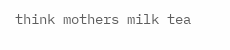think mothers milk tea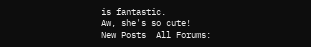is fantastic.
Aw, she's so cute!
New Posts  All Forums: